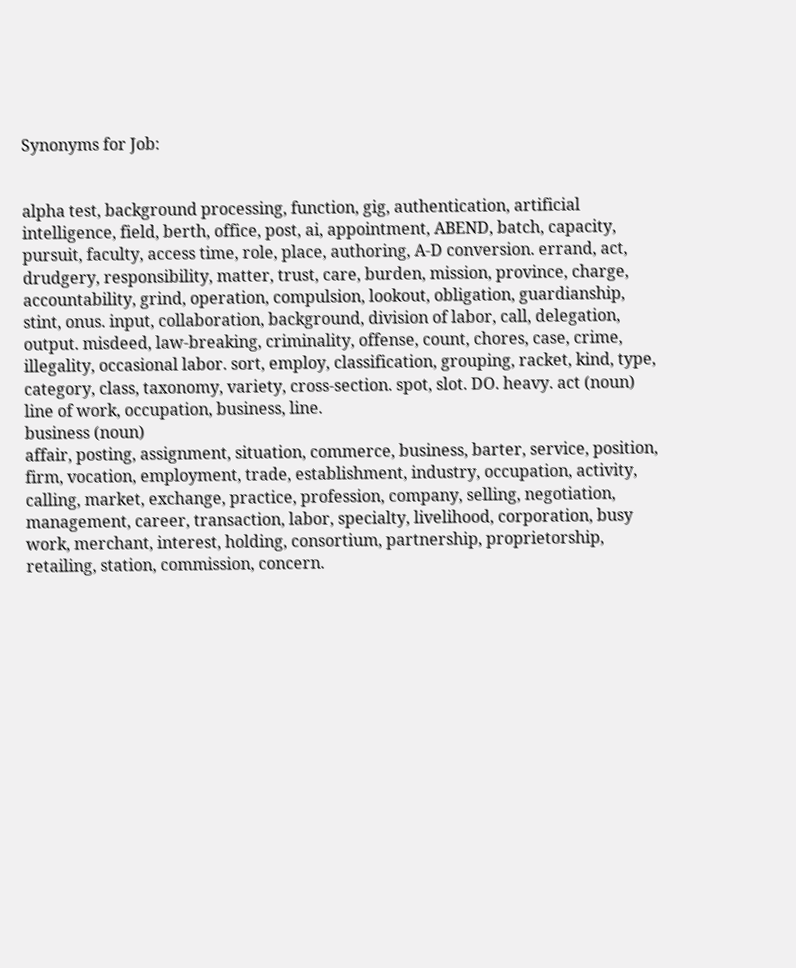Synonyms for Job:


alpha test, background processing, function, gig, authentication, artificial intelligence, field, berth, office, post, ai, appointment, ABEND, batch, capacity, pursuit, faculty, access time, role, place, authoring, A-D conversion. errand, act, drudgery, responsibility, matter, trust, care, burden, mission, province, charge, accountability, grind, operation, compulsion, lookout, obligation, guardianship, stint, onus. input, collaboration, background, division of labor, call, delegation, output. misdeed, law-breaking, criminality, offense, count, chores, case, crime, illegality, occasional labor. sort, employ, classification, grouping, racket, kind, type, category, class, taxonomy, variety, cross-section. spot, slot. DO. heavy. act (noun)
line of work, occupation, business, line.
business (noun)
affair, posting, assignment, situation, commerce, business, barter, service, position, firm, vocation, employment, trade, establishment, industry, occupation, activity, calling, market, exchange, practice, profession, company, selling, negotiation, management, career, transaction, labor, specialty, livelihood, corporation, busy work, merchant, interest, holding, consortium, partnership, proprietorship, retailing, station, commission, concern.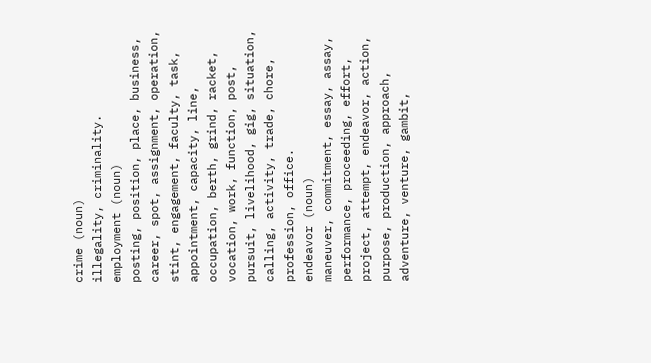crime (noun)
illegality, criminality.
employment (noun)
posting, position, place, business, career, spot, assignment, operation, stint, engagement, faculty, task, appointment, capacity, line, occupation, berth, grind, racket, vocation, work, function, post, pursuit, livelihood, gig, situation, calling, activity, trade, chore, profession, office.
endeavor (noun)
maneuver, commitment, essay, assay, performance, proceeding, effort, project, attempt, endeavor, action, purpose, production, approach, adventure, venture, gambit,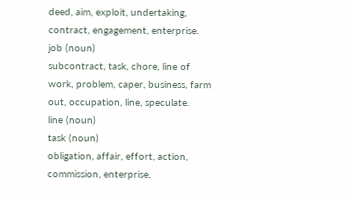deed, aim, exploit, undertaking, contract, engagement, enterprise.
job (noun)
subcontract, task, chore, line of work, problem, caper, business, farm out, occupation, line, speculate.
line (noun)
task (noun)
obligation, affair, effort, action, commission, enterprise,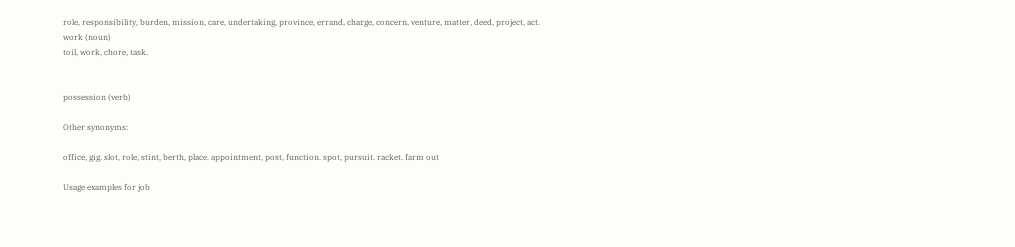role, responsibility, burden, mission, care, undertaking, province, errand, charge, concern, venture, matter, deed, project, act.
work (noun)
toil, work, chore, task.


possession (verb)

Other synonyms:

office, gig. slot, role, stint, berth, place. appointment, post, function. spot, pursuit. racket. farm out

Usage examples for job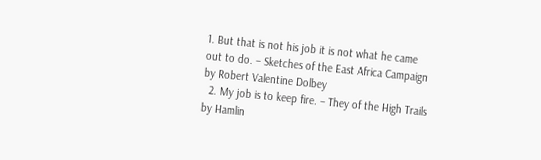1. But that is not his job it is not what he came out to do. – Sketches of the East Africa Campaign by Robert Valentine Dolbey
  2. My job is to keep fire. – They of the High Trails by Hamlin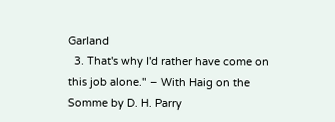Garland
  3. That's why I'd rather have come on this job alone." – With Haig on the Somme by D. H. Parry